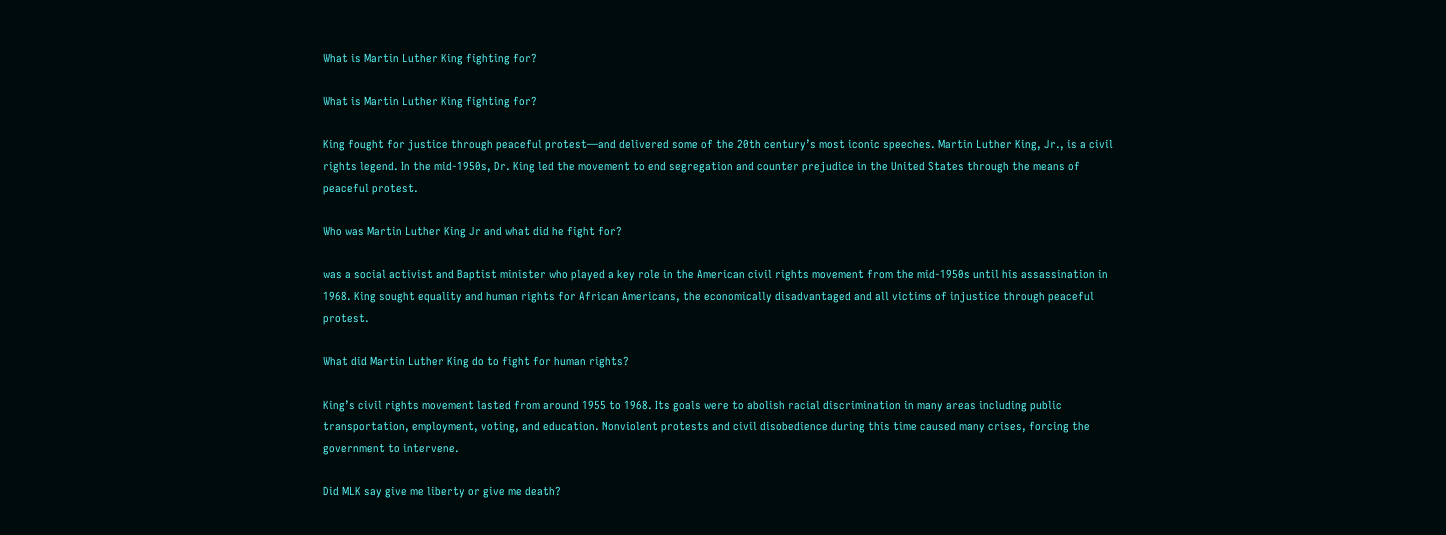What is Martin Luther King fighting for?

What is Martin Luther King fighting for?

King fought for justice through peaceful protest—and delivered some of the 20th century’s most iconic speeches. Martin Luther King, Jr., is a civil rights legend. In the mid-1950s, Dr. King led the movement to end segregation and counter prejudice in the United States through the means of peaceful protest.

Who was Martin Luther King Jr and what did he fight for?

was a social activist and Baptist minister who played a key role in the American civil rights movement from the mid-1950s until his assassination in 1968. King sought equality and human rights for African Americans, the economically disadvantaged and all victims of injustice through peaceful protest.

What did Martin Luther King do to fight for human rights?

King’s civil rights movement lasted from around 1955 to 1968. Its goals were to abolish racial discrimination in many areas including public transportation, employment, voting, and education. Nonviolent protests and civil disobedience during this time caused many crises, forcing the government to intervene.

Did MLK say give me liberty or give me death?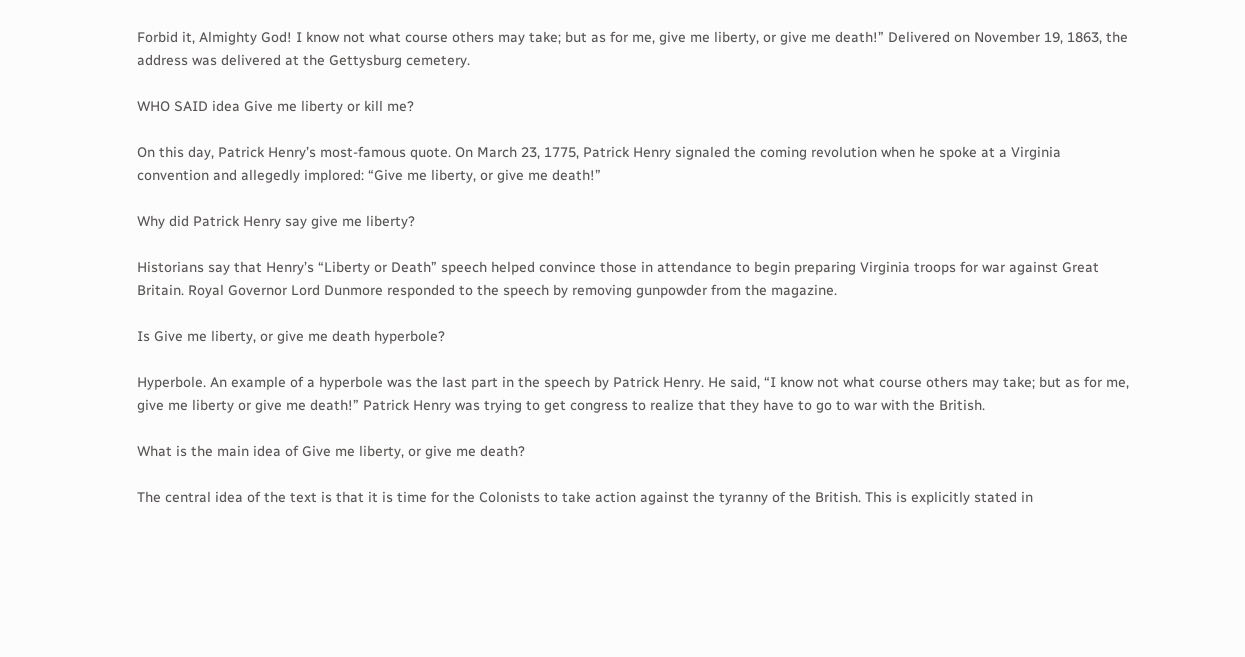Forbid it, Almighty God! I know not what course others may take; but as for me, give me liberty, or give me death!” Delivered on November 19, 1863, the address was delivered at the Gettysburg cemetery.

WHO SAID idea Give me liberty or kill me?

On this day, Patrick Henry’s most-famous quote. On March 23, 1775, Patrick Henry signaled the coming revolution when he spoke at a Virginia convention and allegedly implored: “Give me liberty, or give me death!”

Why did Patrick Henry say give me liberty?

Historians say that Henry’s “Liberty or Death” speech helped convince those in attendance to begin preparing Virginia troops for war against Great Britain. Royal Governor Lord Dunmore responded to the speech by removing gunpowder from the magazine.

Is Give me liberty, or give me death hyperbole?

Hyperbole. An example of a hyperbole was the last part in the speech by Patrick Henry. He said, “I know not what course others may take; but as for me, give me liberty or give me death!” Patrick Henry was trying to get congress to realize that they have to go to war with the British.

What is the main idea of Give me liberty, or give me death?

The central idea of the text is that it is time for the Colonists to take action against the tyranny of the British. This is explicitly stated in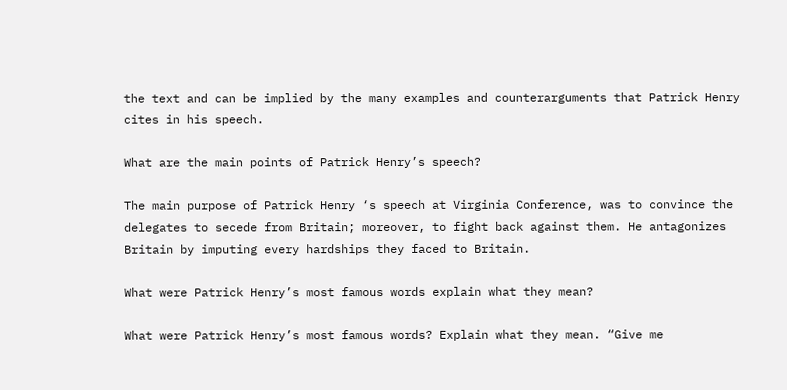the text and can be implied by the many examples and counterarguments that Patrick Henry cites in his speech.

What are the main points of Patrick Henry’s speech?

The main purpose of Patrick Henry ‘s speech at Virginia Conference, was to convince the delegates to secede from Britain; moreover, to fight back against them. He antagonizes Britain by imputing every hardships they faced to Britain.

What were Patrick Henry’s most famous words explain what they mean?

What were Patrick Henry’s most famous words? Explain what they mean. “Give me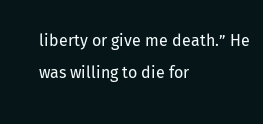liberty or give me death.” He was willing to die for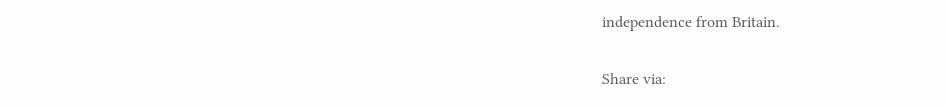independence from Britain.

Share via: